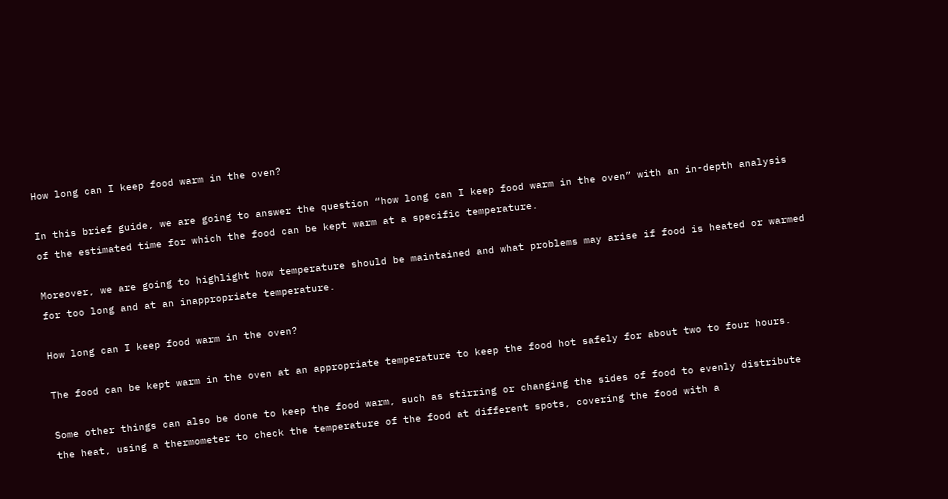How long can I keep food warm in the oven?

In this brief guide, we are going to answer the question “how long can I keep food warm in the oven” with an in-depth analysis of the estimated time for which the food can be kept warm at a specific temperature.

Moreover, we are going to highlight how temperature should be maintained and what problems may arise if food is heated or warmed for too long and at an inappropriate temperature.

How long can I keep food warm in the oven?

The food can be kept warm in the oven at an appropriate temperature to keep the food hot safely for about two to four hours.

Some other things can also be done to keep the food warm, such as stirring or changing the sides of food to evenly distribute the heat, using a thermometer to check the temperature of the food at different spots, covering the food with a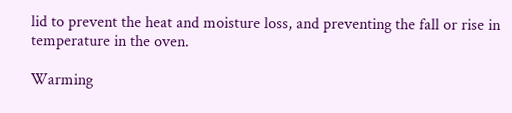lid to prevent the heat and moisture loss, and preventing the fall or rise in temperature in the oven.

Warming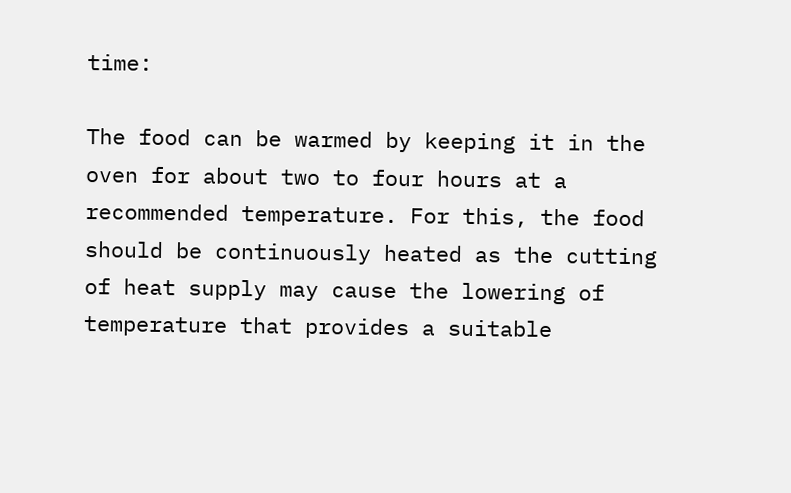time:

The food can be warmed by keeping it in the oven for about two to four hours at a recommended temperature. For this, the food should be continuously heated as the cutting of heat supply may cause the lowering of temperature that provides a suitable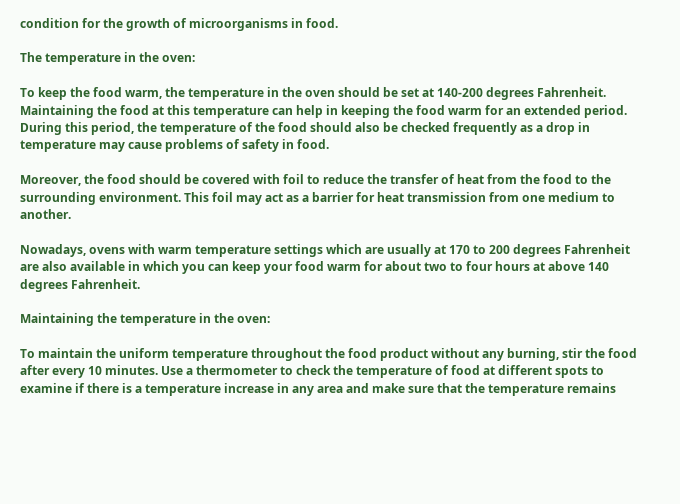condition for the growth of microorganisms in food.

The temperature in the oven:

To keep the food warm, the temperature in the oven should be set at 140-200 degrees Fahrenheit. Maintaining the food at this temperature can help in keeping the food warm for an extended period. During this period, the temperature of the food should also be checked frequently as a drop in temperature may cause problems of safety in food.

Moreover, the food should be covered with foil to reduce the transfer of heat from the food to the surrounding environment. This foil may act as a barrier for heat transmission from one medium to another.

Nowadays, ovens with warm temperature settings which are usually at 170 to 200 degrees Fahrenheit are also available in which you can keep your food warm for about two to four hours at above 140 degrees Fahrenheit.

Maintaining the temperature in the oven:

To maintain the uniform temperature throughout the food product without any burning, stir the food after every 10 minutes. Use a thermometer to check the temperature of food at different spots to examine if there is a temperature increase in any area and make sure that the temperature remains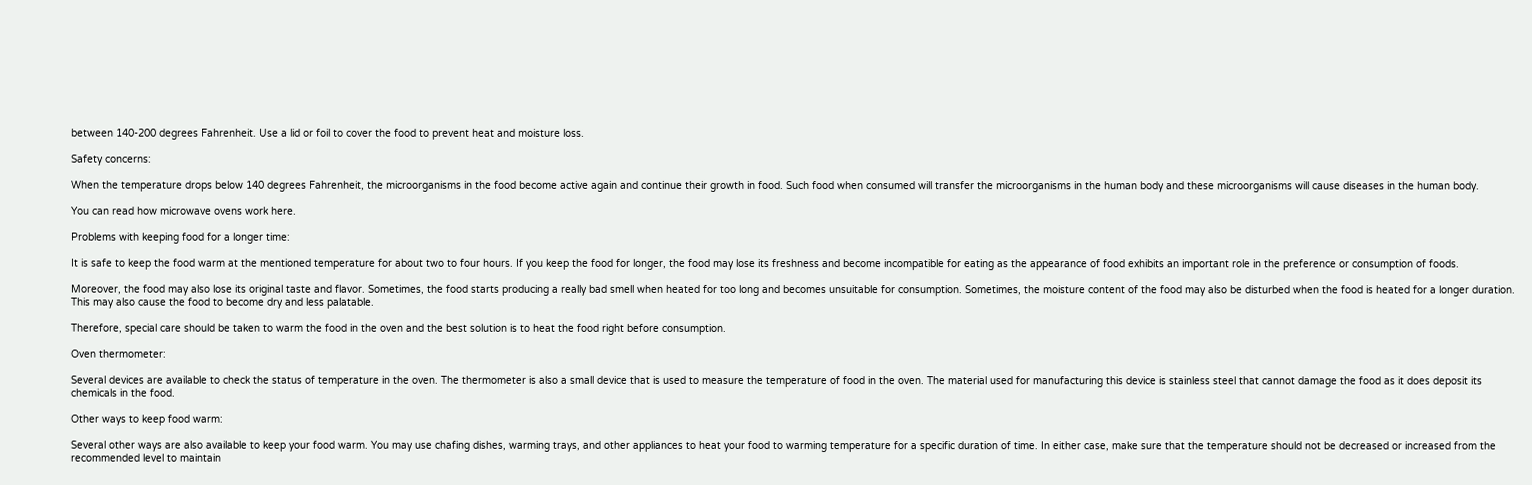between 140-200 degrees Fahrenheit. Use a lid or foil to cover the food to prevent heat and moisture loss.

Safety concerns:

When the temperature drops below 140 degrees Fahrenheit, the microorganisms in the food become active again and continue their growth in food. Such food when consumed will transfer the microorganisms in the human body and these microorganisms will cause diseases in the human body.

You can read how microwave ovens work here.

Problems with keeping food for a longer time:

It is safe to keep the food warm at the mentioned temperature for about two to four hours. If you keep the food for longer, the food may lose its freshness and become incompatible for eating as the appearance of food exhibits an important role in the preference or consumption of foods.

Moreover, the food may also lose its original taste and flavor. Sometimes, the food starts producing a really bad smell when heated for too long and becomes unsuitable for consumption. Sometimes, the moisture content of the food may also be disturbed when the food is heated for a longer duration. This may also cause the food to become dry and less palatable.

Therefore, special care should be taken to warm the food in the oven and the best solution is to heat the food right before consumption.

Oven thermometer:

Several devices are available to check the status of temperature in the oven. The thermometer is also a small device that is used to measure the temperature of food in the oven. The material used for manufacturing this device is stainless steel that cannot damage the food as it does deposit its chemicals in the food.

Other ways to keep food warm:

Several other ways are also available to keep your food warm. You may use chafing dishes, warming trays, and other appliances to heat your food to warming temperature for a specific duration of time. In either case, make sure that the temperature should not be decreased or increased from the recommended level to maintain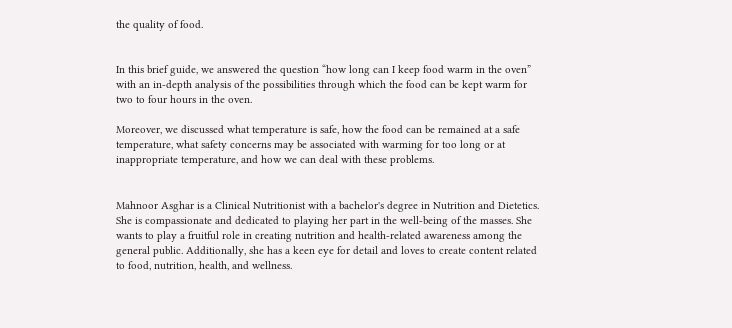the quality of food.


In this brief guide, we answered the question “how long can I keep food warm in the oven” with an in-depth analysis of the possibilities through which the food can be kept warm for two to four hours in the oven.

Moreover, we discussed what temperature is safe, how the food can be remained at a safe temperature, what safety concerns may be associated with warming for too long or at inappropriate temperature, and how we can deal with these problems.


Mahnoor Asghar is a Clinical Nutritionist with a bachelor's degree in Nutrition and Dietetics. She is compassionate and dedicated to playing her part in the well-being of the masses. She wants to play a fruitful role in creating nutrition and health-related awareness among the general public. Additionally, she has a keen eye for detail and loves to create content related to food, nutrition, health, and wellness.